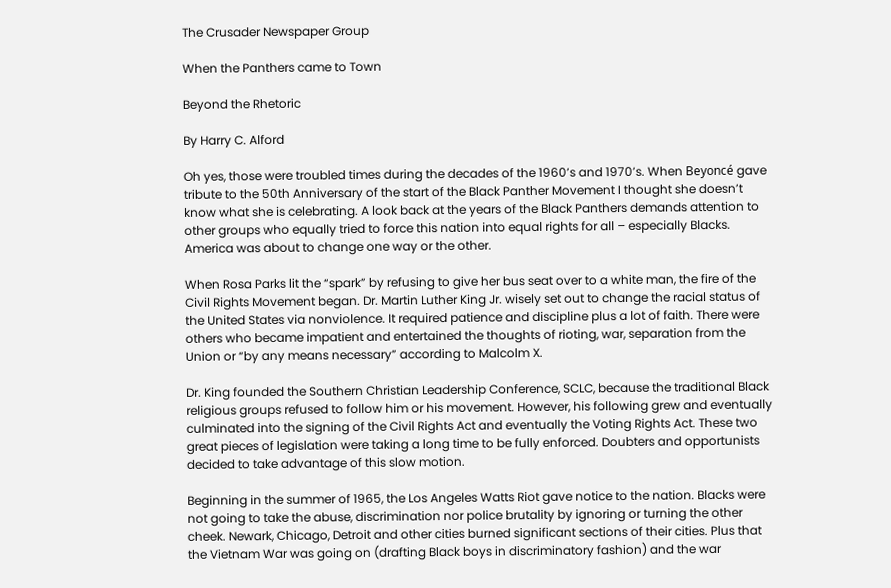The Crusader Newspaper Group

When the Panthers came to Town

Beyond the Rhetoric

By Harry C. Alford

Oh yes, those were troubled times during the decades of the 1960’s and 1970’s. When Beyoncé gave tribute to the 50th Anniversary of the start of the Black Panther Movement I thought she doesn’t know what she is celebrating. A look back at the years of the Black Panthers demands attention to other groups who equally tried to force this nation into equal rights for all – especially Blacks. America was about to change one way or the other.

When Rosa Parks lit the “spark” by refusing to give her bus seat over to a white man, the fire of the Civil Rights Movement began. Dr. Martin Luther King Jr. wisely set out to change the racial status of the United States via nonviolence. It required patience and discipline plus a lot of faith. There were others who became impatient and entertained the thoughts of rioting, war, separation from the Union or “by any means necessary” according to Malcolm X.

Dr. King founded the Southern Christian Leadership Conference, SCLC, because the traditional Black religious groups refused to follow him or his movement. However, his following grew and eventually culminated into the signing of the Civil Rights Act and eventually the Voting Rights Act. These two great pieces of legislation were taking a long time to be fully enforced. Doubters and opportunists decided to take advantage of this slow motion.

Beginning in the summer of 1965, the Los Angeles Watts Riot gave notice to the nation. Blacks were not going to take the abuse, discrimination nor police brutality by ignoring or turning the other cheek. Newark, Chicago, Detroit and other cities burned significant sections of their cities. Plus that the Vietnam War was going on (drafting Black boys in discriminatory fashion) and the war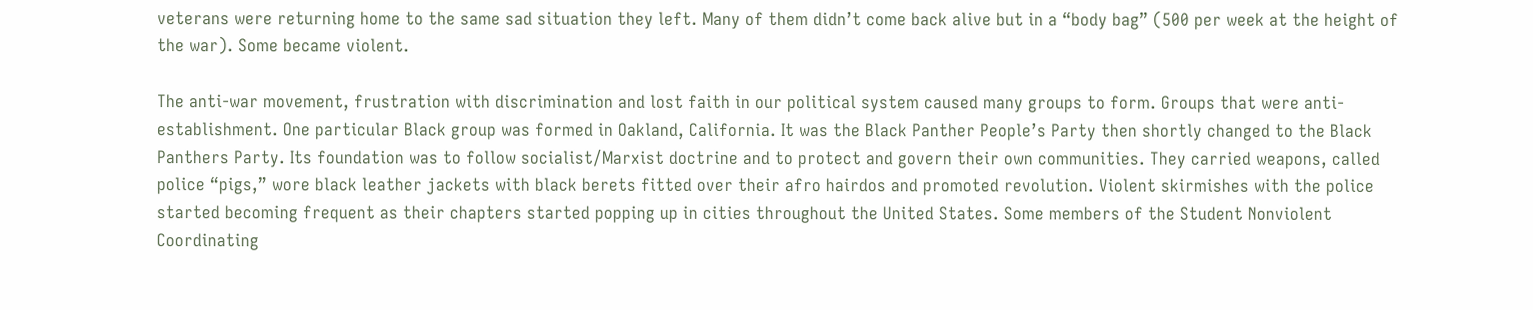veterans were returning home to the same sad situation they left. Many of them didn’t come back alive but in a “body bag” (500 per week at the height of the war). Some became violent.

The anti-war movement, frustration with discrimination and lost faith in our political system caused many groups to form. Groups that were anti-establishment. One particular Black group was formed in Oakland, California. It was the Black Panther People’s Party then shortly changed to the Black Panthers Party. Its foundation was to follow socialist/Marxist doctrine and to protect and govern their own communities. They carried weapons, called police “pigs,” wore black leather jackets with black berets fitted over their afro hairdos and promoted revolution. Violent skirmishes with the police started becoming frequent as their chapters started popping up in cities throughout the United States. Some members of the Student Nonviolent Coordinating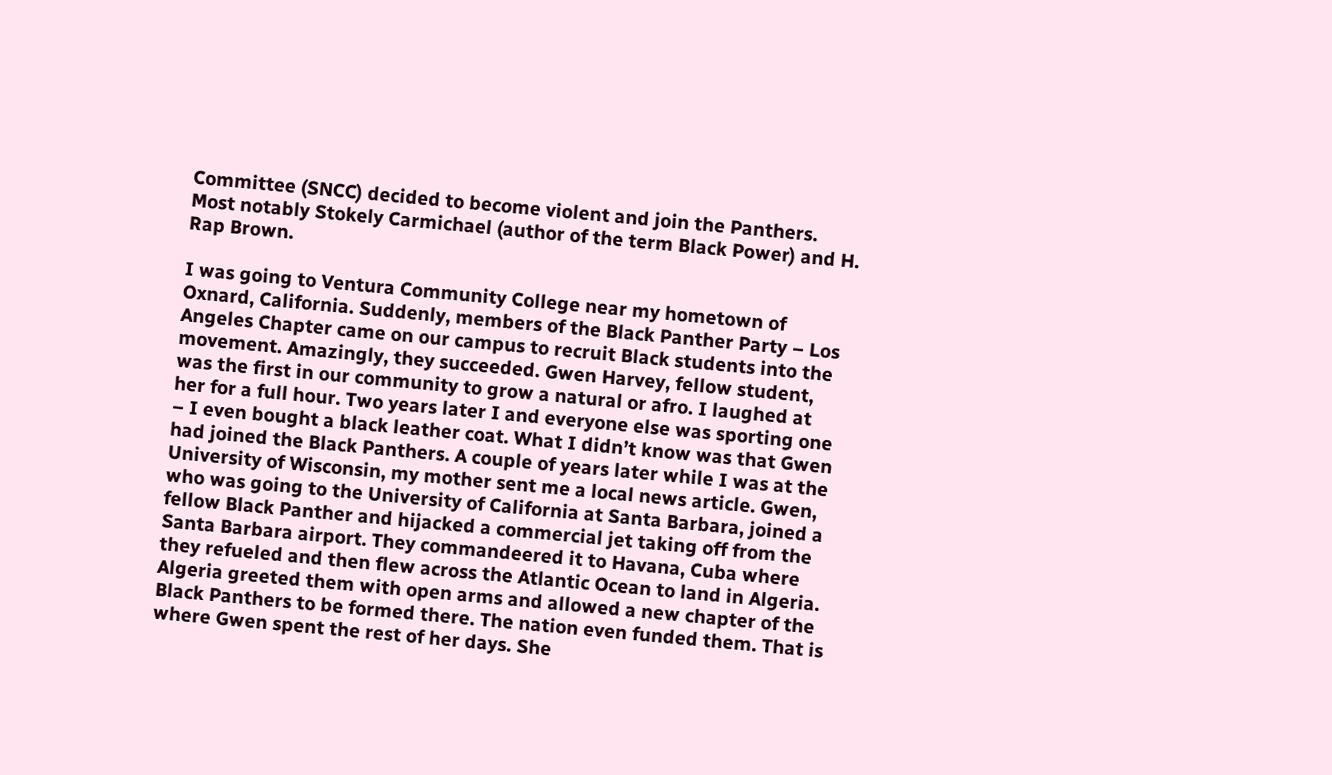Committee (SNCC) decided to become violent and join the Panthers. Most notably Stokely Carmichael (author of the term Black Power) and H. Rap Brown.

I was going to Ventura Community College near my hometown of Oxnard, California. Suddenly, members of the Black Panther Party – Los Angeles Chapter came on our campus to recruit Black students into the movement. Amazingly, they succeeded. Gwen Harvey, fellow student, was the first in our community to grow a natural or afro. I laughed at her for a full hour. Two years later I and everyone else was sporting one – I even bought a black leather coat. What I didn’t know was that Gwen had joined the Black Panthers. A couple of years later while I was at the University of Wisconsin, my mother sent me a local news article. Gwen, who was going to the University of California at Santa Barbara, joined a fellow Black Panther and hijacked a commercial jet taking off from the Santa Barbara airport. They commandeered it to Havana, Cuba where they refueled and then flew across the Atlantic Ocean to land in Algeria. Algeria greeted them with open arms and allowed a new chapter of the Black Panthers to be formed there. The nation even funded them. That is where Gwen spent the rest of her days. She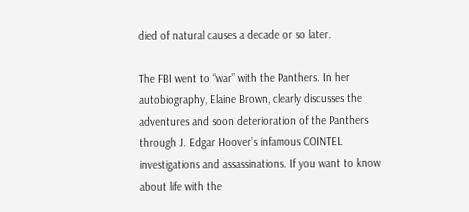died of natural causes a decade or so later.

The FBI went to “war” with the Panthers. In her autobiography, Elaine Brown, clearly discusses the adventures and soon deterioration of the Panthers through J. Edgar Hoover’s infamous COINTEL investigations and assassinations. If you want to know about life with the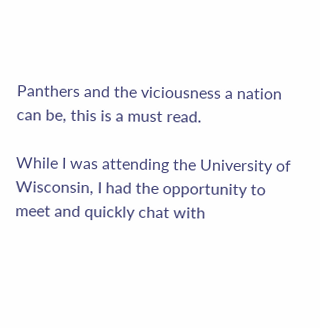Panthers and the viciousness a nation can be, this is a must read.

While I was attending the University of Wisconsin, I had the opportunity to meet and quickly chat with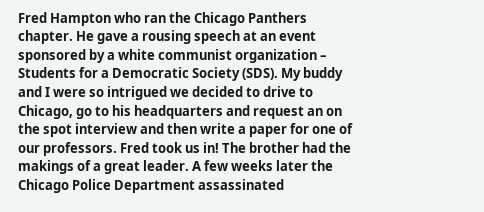Fred Hampton who ran the Chicago Panthers chapter. He gave a rousing speech at an event sponsored by a white communist organization – Students for a Democratic Society (SDS). My buddy and I were so intrigued we decided to drive to Chicago, go to his headquarters and request an on the spot interview and then write a paper for one of our professors. Fred took us in! The brother had the makings of a great leader. A few weeks later the Chicago Police Department assassinated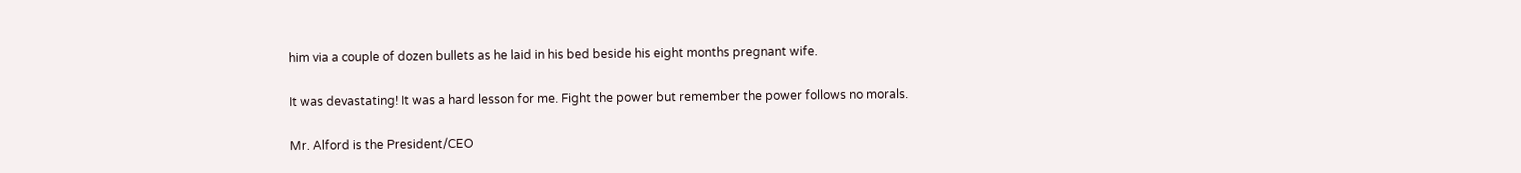him via a couple of dozen bullets as he laid in his bed beside his eight months pregnant wife.

It was devastating! It was a hard lesson for me. Fight the power but remember the power follows no morals.

Mr. Alford is the President/CEO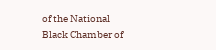of the National Black Chamber of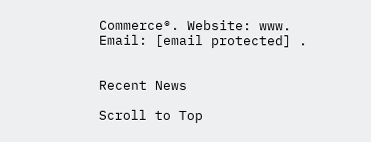Commerce®. Website: www. Email: [email protected] .


Recent News

Scroll to Top